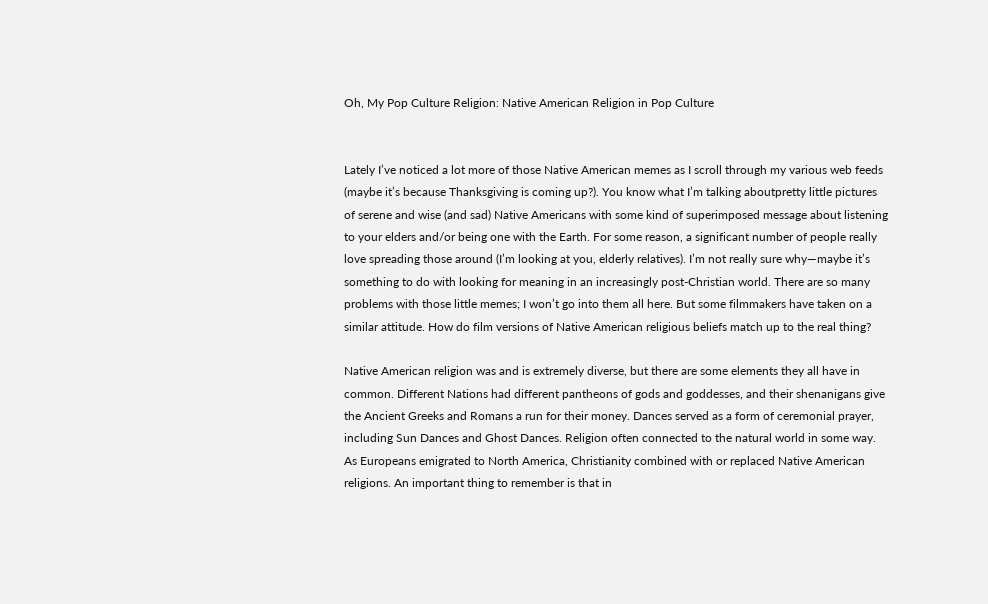Oh, My Pop Culture Religion: Native American Religion in Pop Culture


Lately I’ve noticed a lot more of those Native American memes as I scroll through my various web feeds (maybe it’s because Thanksgiving is coming up?). You know what I’m talking aboutpretty little pictures of serene and wise (and sad) Native Americans with some kind of superimposed message about listening to your elders and/or being one with the Earth. For some reason, a significant number of people really love spreading those around (I’m looking at you, elderly relatives). I’m not really sure why—maybe it’s something to do with looking for meaning in an increasingly post-Christian world. There are so many problems with those little memes; I won’t go into them all here. But some filmmakers have taken on a similar attitude. How do film versions of Native American religious beliefs match up to the real thing?

Native American religion was and is extremely diverse, but there are some elements they all have in common. Different Nations had different pantheons of gods and goddesses, and their shenanigans give the Ancient Greeks and Romans a run for their money. Dances served as a form of ceremonial prayer, including Sun Dances and Ghost Dances. Religion often connected to the natural world in some way. As Europeans emigrated to North America, Christianity combined with or replaced Native American religions. An important thing to remember is that in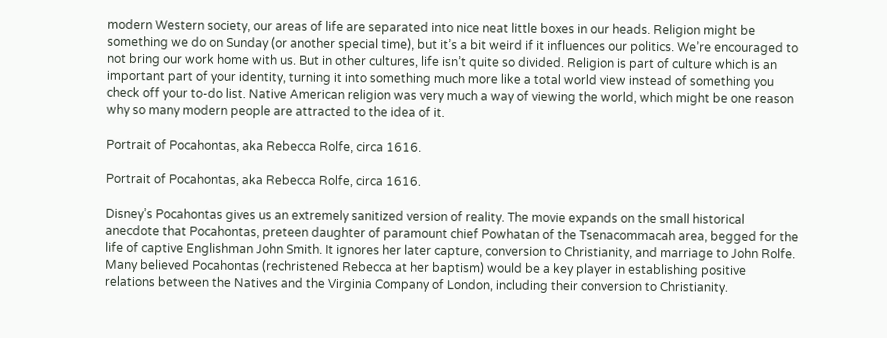modern Western society, our areas of life are separated into nice neat little boxes in our heads. Religion might be something we do on Sunday (or another special time), but it’s a bit weird if it influences our politics. We’re encouraged to not bring our work home with us. But in other cultures, life isn’t quite so divided. Religion is part of culture which is an important part of your identity, turning it into something much more like a total world view instead of something you check off your to-do list. Native American religion was very much a way of viewing the world, which might be one reason why so many modern people are attracted to the idea of it.

Portrait of Pocahontas, aka Rebecca Rolfe, circa 1616.

Portrait of Pocahontas, aka Rebecca Rolfe, circa 1616.

Disney’s Pocahontas gives us an extremely sanitized version of reality. The movie expands on the small historical anecdote that Pocahontas, preteen daughter of paramount chief Powhatan of the Tsenacommacah area, begged for the life of captive Englishman John Smith. It ignores her later capture, conversion to Christianity, and marriage to John Rolfe. Many believed Pocahontas (rechristened Rebecca at her baptism) would be a key player in establishing positive relations between the Natives and the Virginia Company of London, including their conversion to Christianity.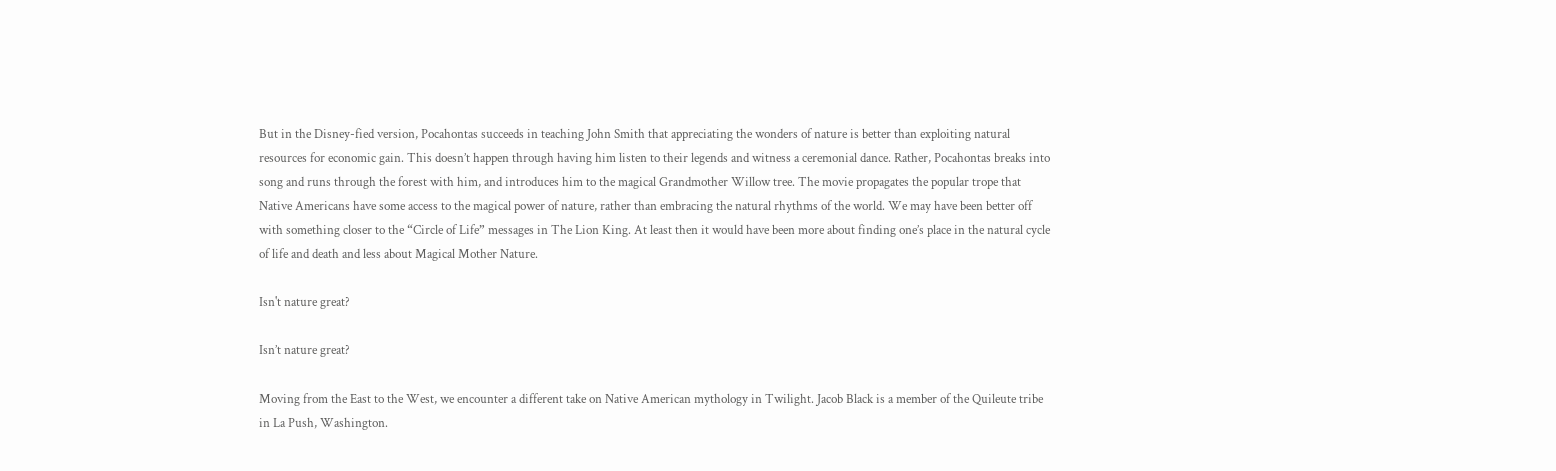But in the Disney-fied version, Pocahontas succeeds in teaching John Smith that appreciating the wonders of nature is better than exploiting natural resources for economic gain. This doesn’t happen through having him listen to their legends and witness a ceremonial dance. Rather, Pocahontas breaks into song and runs through the forest with him, and introduces him to the magical Grandmother Willow tree. The movie propagates the popular trope that Native Americans have some access to the magical power of nature, rather than embracing the natural rhythms of the world. We may have been better off with something closer to the “Circle of Life” messages in The Lion King. At least then it would have been more about finding one’s place in the natural cycle of life and death and less about Magical Mother Nature.

Isn't nature great?

Isn’t nature great?

Moving from the East to the West, we encounter a different take on Native American mythology in Twilight. Jacob Black is a member of the Quileute tribe in La Push, Washington.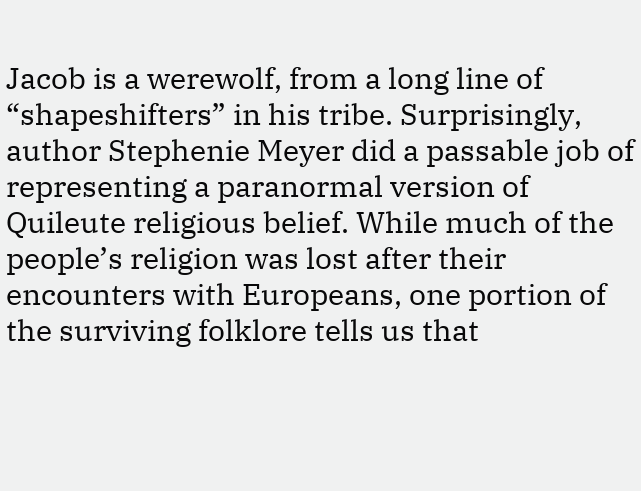Jacob is a werewolf, from a long line of “shapeshifters” in his tribe. Surprisingly, author Stephenie Meyer did a passable job of representing a paranormal version of Quileute religious belief. While much of the people’s religion was lost after their encounters with Europeans, one portion of the surviving folklore tells us that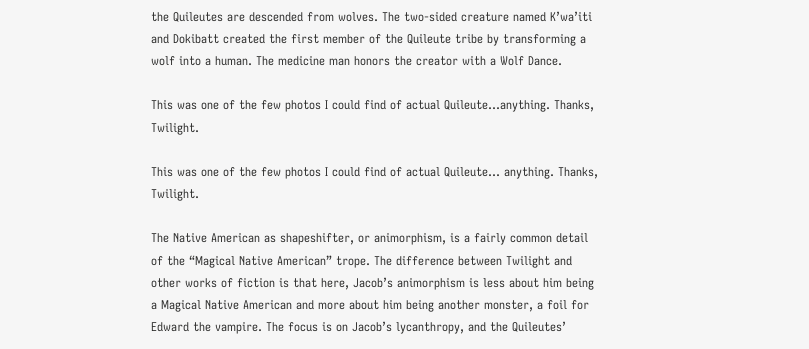the Quileutes are descended from wolves. The two-sided creature named K’wa’iti and Dokibatt created the first member of the Quileute tribe by transforming a wolf into a human. The medicine man honors the creator with a Wolf Dance.

This was one of the few photos I could find of actual Quileute...anything. Thanks, Twilight.

This was one of the few photos I could find of actual Quileute… anything. Thanks, Twilight.

The Native American as shapeshifter, or animorphism, is a fairly common detail of the “Magical Native American” trope. The difference between Twilight and other works of fiction is that here, Jacob’s animorphism is less about him being a Magical Native American and more about him being another monster, a foil for Edward the vampire. The focus is on Jacob’s lycanthropy, and the Quileutes’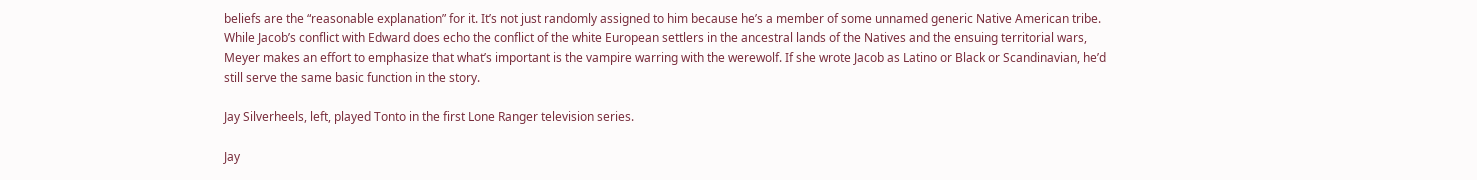beliefs are the “reasonable explanation” for it. It’s not just randomly assigned to him because he’s a member of some unnamed generic Native American tribe. While Jacob’s conflict with Edward does echo the conflict of the white European settlers in the ancestral lands of the Natives and the ensuing territorial wars, Meyer makes an effort to emphasize that what’s important is the vampire warring with the werewolf. If she wrote Jacob as Latino or Black or Scandinavian, he’d still serve the same basic function in the story.

Jay Silverheels, left, played Tonto in the first Lone Ranger television series.

Jay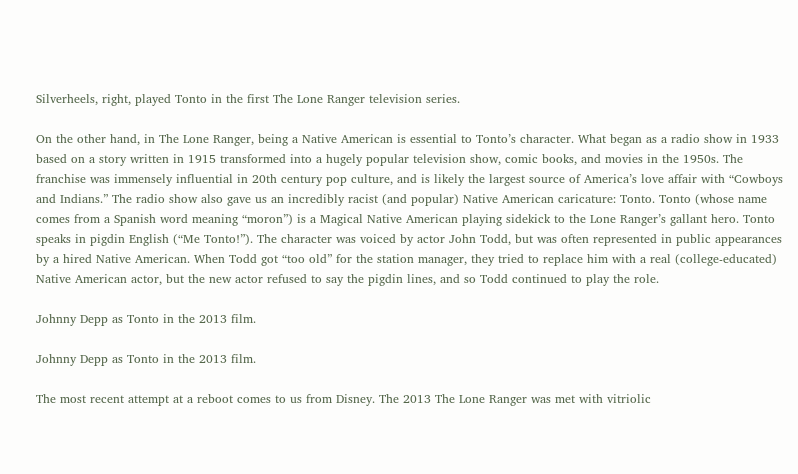Silverheels, right, played Tonto in the first The Lone Ranger television series.

On the other hand, in The Lone Ranger, being a Native American is essential to Tonto’s character. What began as a radio show in 1933 based on a story written in 1915 transformed into a hugely popular television show, comic books, and movies in the 1950s. The franchise was immensely influential in 20th century pop culture, and is likely the largest source of America’s love affair with “Cowboys and Indians.” The radio show also gave us an incredibly racist (and popular) Native American caricature: Tonto. Tonto (whose name comes from a Spanish word meaning “moron”) is a Magical Native American playing sidekick to the Lone Ranger’s gallant hero. Tonto speaks in pigdin English (“Me Tonto!”). The character was voiced by actor John Todd, but was often represented in public appearances by a hired Native American. When Todd got “too old” for the station manager, they tried to replace him with a real (college-educated) Native American actor, but the new actor refused to say the pigdin lines, and so Todd continued to play the role.

Johnny Depp as Tonto in the 2013 film.

Johnny Depp as Tonto in the 2013 film.

The most recent attempt at a reboot comes to us from Disney. The 2013 The Lone Ranger was met with vitriolic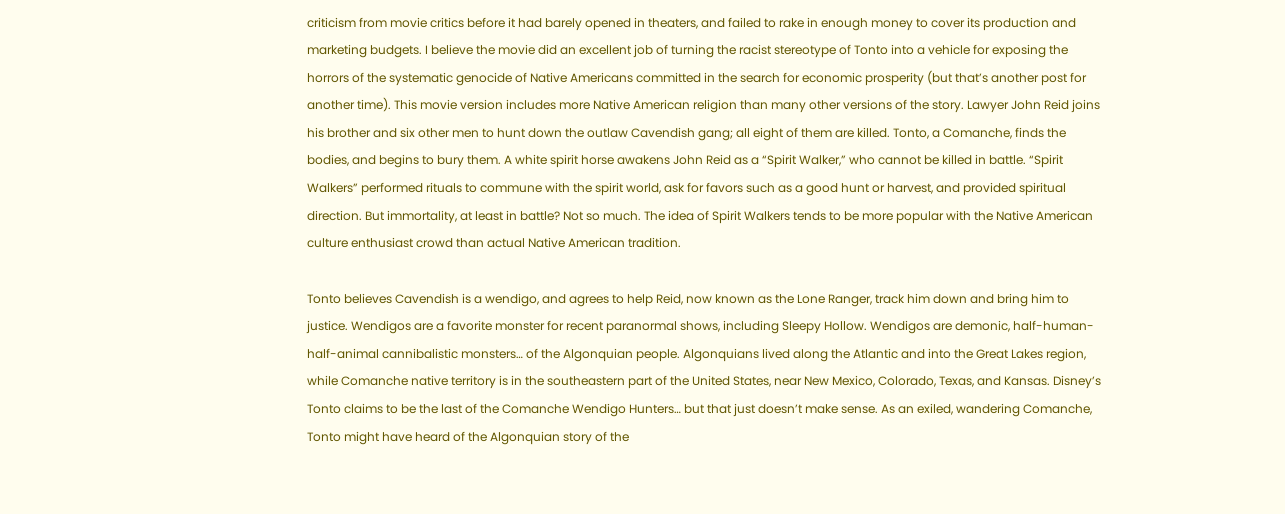criticism from movie critics before it had barely opened in theaters, and failed to rake in enough money to cover its production and marketing budgets. I believe the movie did an excellent job of turning the racist stereotype of Tonto into a vehicle for exposing the horrors of the systematic genocide of Native Americans committed in the search for economic prosperity (but that’s another post for another time). This movie version includes more Native American religion than many other versions of the story. Lawyer John Reid joins his brother and six other men to hunt down the outlaw Cavendish gang; all eight of them are killed. Tonto, a Comanche, finds the bodies, and begins to bury them. A white spirit horse awakens John Reid as a “Spirit Walker,” who cannot be killed in battle. “Spirit Walkers” performed rituals to commune with the spirit world, ask for favors such as a good hunt or harvest, and provided spiritual direction. But immortality, at least in battle? Not so much. The idea of Spirit Walkers tends to be more popular with the Native American culture enthusiast crowd than actual Native American tradition.

Tonto believes Cavendish is a wendigo, and agrees to help Reid, now known as the Lone Ranger, track him down and bring him to justice. Wendigos are a favorite monster for recent paranormal shows, including Sleepy Hollow. Wendigos are demonic, half-human-half-animal cannibalistic monsters… of the Algonquian people. Algonquians lived along the Atlantic and into the Great Lakes region, while Comanche native territory is in the southeastern part of the United States, near New Mexico, Colorado, Texas, and Kansas. Disney’s Tonto claims to be the last of the Comanche Wendigo Hunters… but that just doesn’t make sense. As an exiled, wandering Comanche, Tonto might have heard of the Algonquian story of the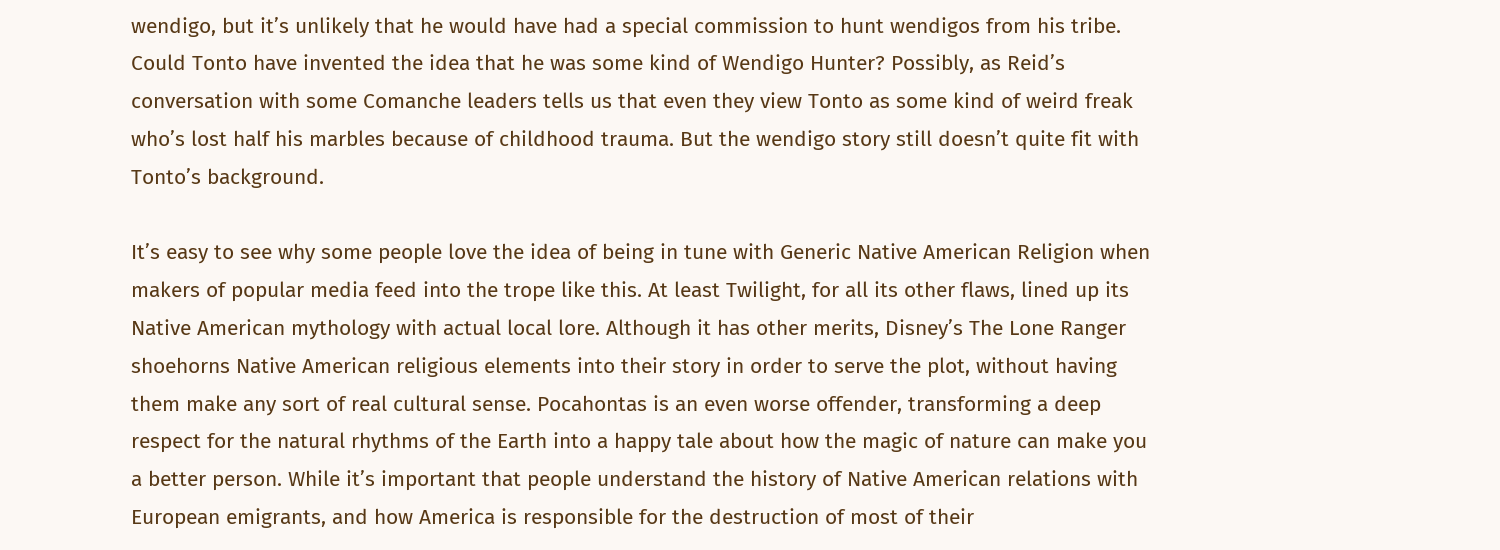wendigo, but it’s unlikely that he would have had a special commission to hunt wendigos from his tribe. Could Tonto have invented the idea that he was some kind of Wendigo Hunter? Possibly, as Reid’s conversation with some Comanche leaders tells us that even they view Tonto as some kind of weird freak who’s lost half his marbles because of childhood trauma. But the wendigo story still doesn’t quite fit with Tonto’s background.

It’s easy to see why some people love the idea of being in tune with Generic Native American Religion when makers of popular media feed into the trope like this. At least Twilight, for all its other flaws, lined up its Native American mythology with actual local lore. Although it has other merits, Disney’s The Lone Ranger shoehorns Native American religious elements into their story in order to serve the plot, without having them make any sort of real cultural sense. Pocahontas is an even worse offender, transforming a deep respect for the natural rhythms of the Earth into a happy tale about how the magic of nature can make you a better person. While it’s important that people understand the history of Native American relations with European emigrants, and how America is responsible for the destruction of most of their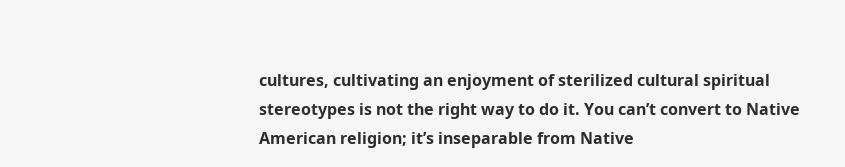cultures, cultivating an enjoyment of sterilized cultural spiritual stereotypes is not the right way to do it. You can’t convert to Native American religion; it’s inseparable from Native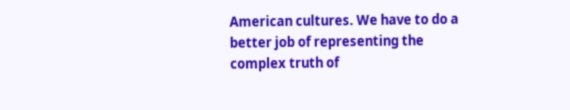American cultures. We have to do a better job of representing the complex truth of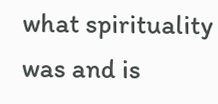what spirituality was and is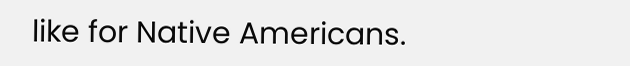like for Native Americans.